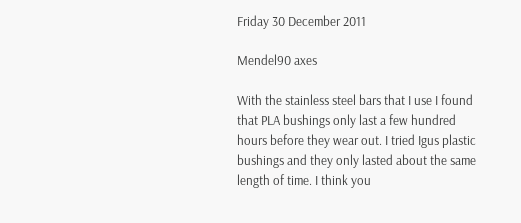Friday 30 December 2011

Mendel90 axes

With the stainless steel bars that I use I found that PLA bushings only last a few hundred hours before they wear out. I tried Igus plastic bushings and they only lasted about the same length of time. I think you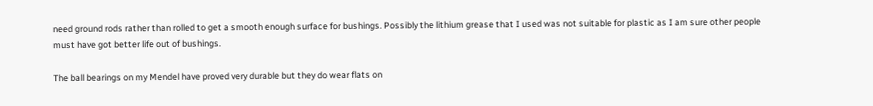need ground rods rather than rolled to get a smooth enough surface for bushings. Possibly the lithium grease that I used was not suitable for plastic as I am sure other people must have got better life out of bushings.

The ball bearings on my Mendel have proved very durable but they do wear flats on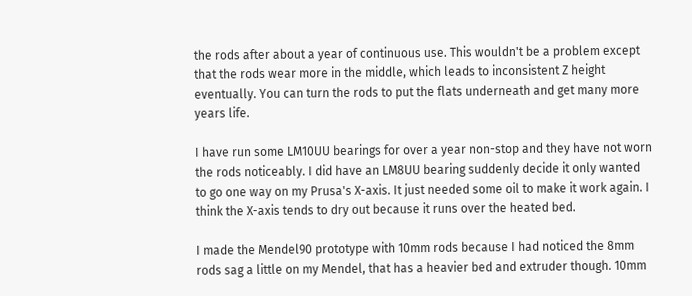the rods after about a year of continuous use. This wouldn't be a problem except that the rods wear more in the middle, which leads to inconsistent Z height eventually. You can turn the rods to put the flats underneath and get many more years life.

I have run some LM10UU bearings for over a year non-stop and they have not worn the rods noticeably. I did have an LM8UU bearing suddenly decide it only wanted to go one way on my Prusa's X-axis. It just needed some oil to make it work again. I think the X-axis tends to dry out because it runs over the heated bed.

I made the Mendel90 prototype with 10mm rods because I had noticed the 8mm rods sag a little on my Mendel, that has a heavier bed and extruder though. 10mm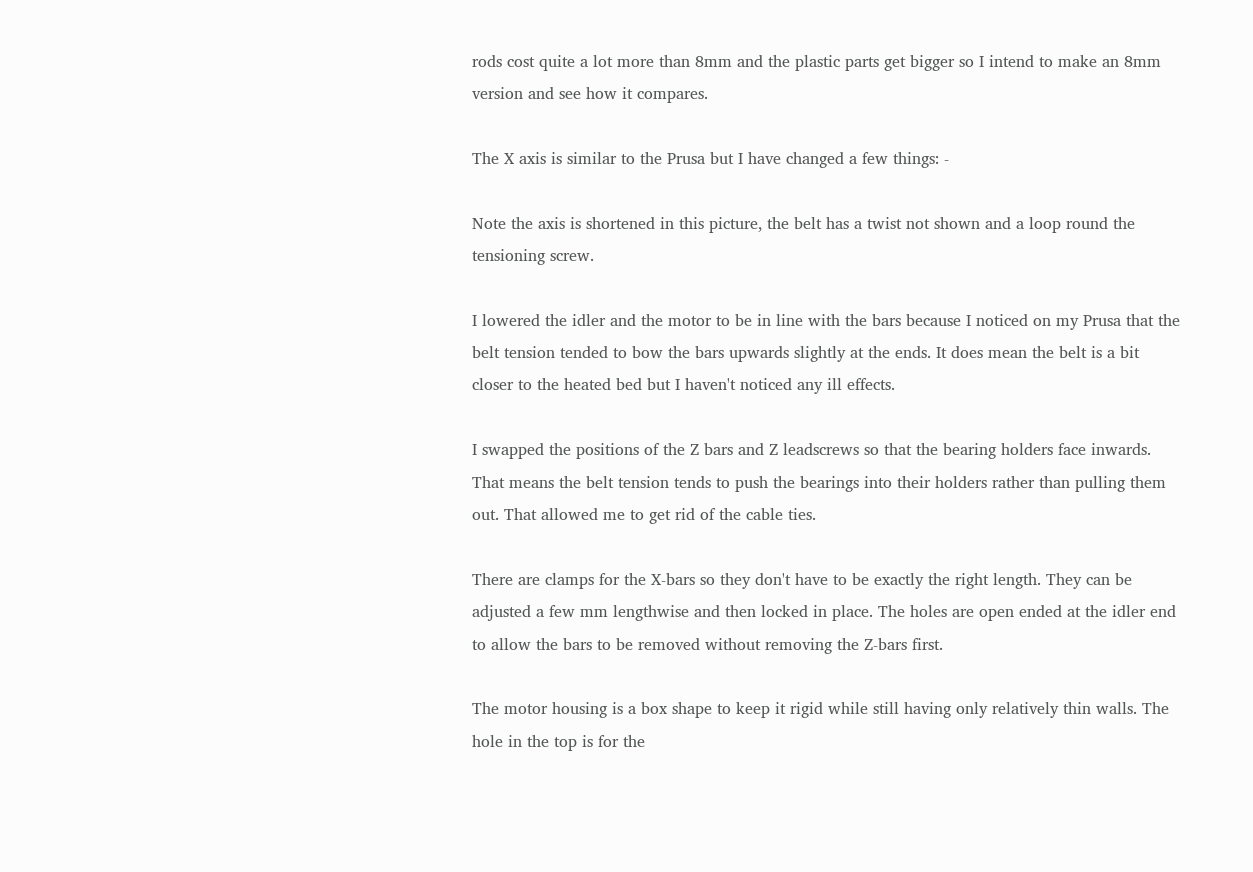rods cost quite a lot more than 8mm and the plastic parts get bigger so I intend to make an 8mm version and see how it compares.

The X axis is similar to the Prusa but I have changed a few things: -

Note the axis is shortened in this picture, the belt has a twist not shown and a loop round the tensioning screw.

I lowered the idler and the motor to be in line with the bars because I noticed on my Prusa that the belt tension tended to bow the bars upwards slightly at the ends. It does mean the belt is a bit closer to the heated bed but I haven't noticed any ill effects.

I swapped the positions of the Z bars and Z leadscrews so that the bearing holders face inwards. That means the belt tension tends to push the bearings into their holders rather than pulling them out. That allowed me to get rid of the cable ties.

There are clamps for the X-bars so they don't have to be exactly the right length. They can be adjusted a few mm lengthwise and then locked in place. The holes are open ended at the idler end to allow the bars to be removed without removing the Z-bars first.

The motor housing is a box shape to keep it rigid while still having only relatively thin walls. The hole in the top is for the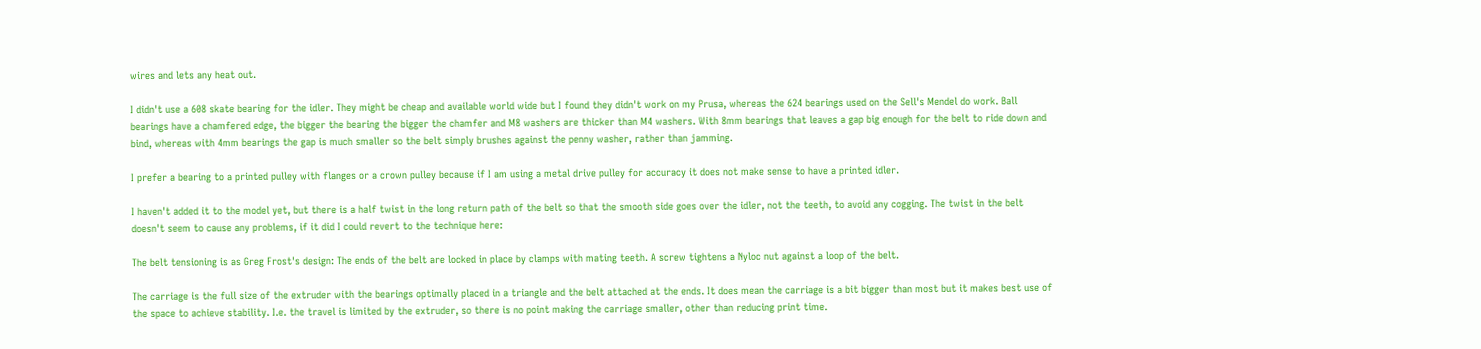wires and lets any heat out.

I didn't use a 608 skate bearing for the idler. They might be cheap and available world wide but I found they didn't work on my Prusa, whereas the 624 bearings used on the Sell's Mendel do work. Ball bearings have a chamfered edge, the bigger the bearing the bigger the chamfer and M8 washers are thicker than M4 washers. With 8mm bearings that leaves a gap big enough for the belt to ride down and bind, whereas with 4mm bearings the gap is much smaller so the belt simply brushes against the penny washer, rather than jamming.

I prefer a bearing to a printed pulley with flanges or a crown pulley because if I am using a metal drive pulley for accuracy it does not make sense to have a printed idler.

I haven't added it to the model yet, but there is a half twist in the long return path of the belt so that the smooth side goes over the idler, not the teeth, to avoid any cogging. The twist in the belt doesn't seem to cause any problems, if it did I could revert to the technique here:

The belt tensioning is as Greg Frost's design: The ends of the belt are locked in place by clamps with mating teeth. A screw tightens a Nyloc nut against a loop of the belt.

The carriage is the full size of the extruder with the bearings optimally placed in a triangle and the belt attached at the ends. It does mean the carriage is a bit bigger than most but it makes best use of the space to achieve stability. I.e. the travel is limited by the extruder, so there is no point making the carriage smaller, other than reducing print time.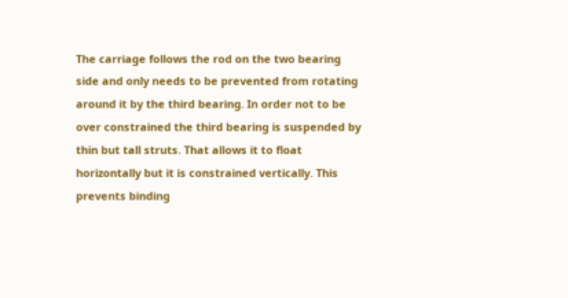The carriage follows the rod on the two bearing side and only needs to be prevented from rotating around it by the third bearing. In order not to be over constrained the third bearing is suspended by thin but tall struts. That allows it to float horizontally but it is constrained vertically. This prevents binding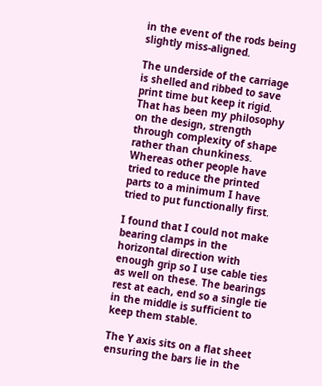in the event of the rods being slightly miss-aligned.

The underside of the carriage is shelled and ribbed to save print time but keep it rigid. That has been my philosophy on the design, strength through complexity of shape rather than chunkiness. Whereas other people have tried to reduce the printed parts to a minimum I have tried to put functionally first.

I found that I could not make bearing clamps in the horizontal direction with enough grip so I use cable ties as well on these. The bearings rest at each, end so a single tie in the middle is sufficient to keep them stable.

The Y axis sits on a flat sheet ensuring the bars lie in the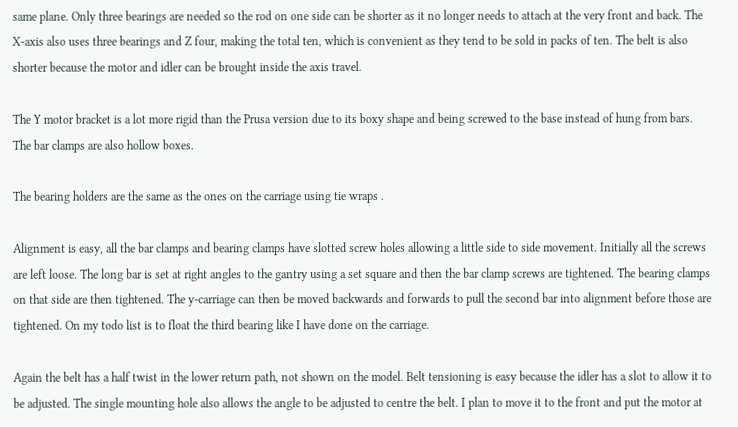same plane. Only three bearings are needed so the rod on one side can be shorter as it no longer needs to attach at the very front and back. The X-axis also uses three bearings and Z four, making the total ten, which is convenient as they tend to be sold in packs of ten. The belt is also shorter because the motor and idler can be brought inside the axis travel.

The Y motor bracket is a lot more rigid than the Prusa version due to its boxy shape and being screwed to the base instead of hung from bars. The bar clamps are also hollow boxes.

The bearing holders are the same as the ones on the carriage using tie wraps .

Alignment is easy, all the bar clamps and bearing clamps have slotted screw holes allowing a little side to side movement. Initially all the screws are left loose. The long bar is set at right angles to the gantry using a set square and then the bar clamp screws are tightened. The bearing clamps on that side are then tightened. The y-carriage can then be moved backwards and forwards to pull the second bar into alignment before those are tightened. On my todo list is to float the third bearing like I have done on the carriage.

Again the belt has a half twist in the lower return path, not shown on the model. Belt tensioning is easy because the idler has a slot to allow it to be adjusted. The single mounting hole also allows the angle to be adjusted to centre the belt. I plan to move it to the front and put the motor at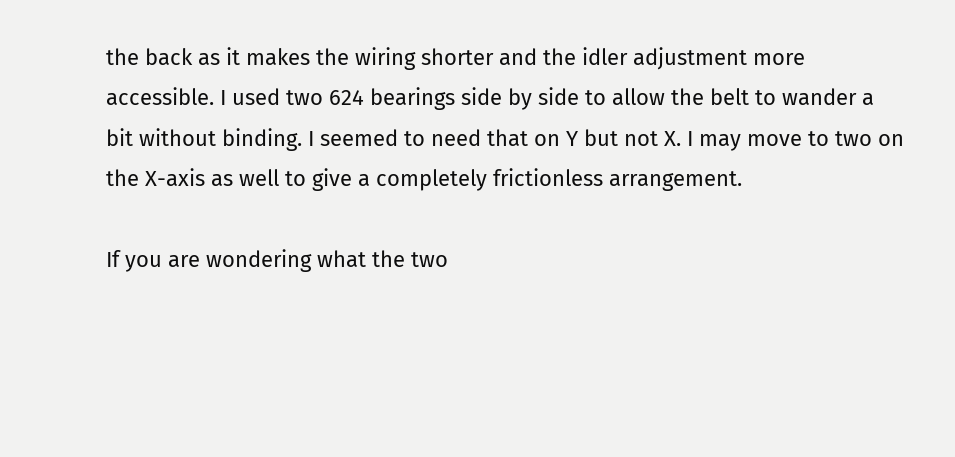the back as it makes the wiring shorter and the idler adjustment more accessible. I used two 624 bearings side by side to allow the belt to wander a bit without binding. I seemed to need that on Y but not X. I may move to two on the X-axis as well to give a completely frictionless arrangement.

If you are wondering what the two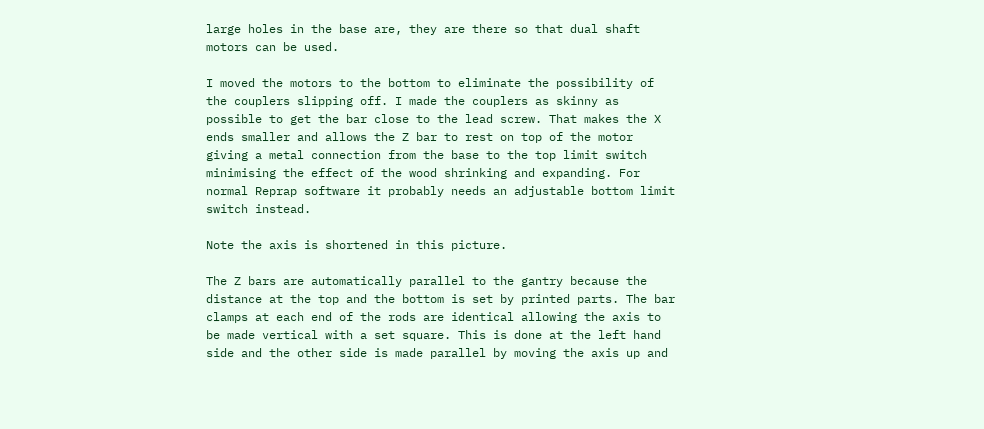large holes in the base are, they are there so that dual shaft motors can be used.

I moved the motors to the bottom to eliminate the possibility of the couplers slipping off. I made the couplers as skinny as possible to get the bar close to the lead screw. That makes the X ends smaller and allows the Z bar to rest on top of the motor giving a metal connection from the base to the top limit switch minimising the effect of the wood shrinking and expanding. For normal Reprap software it probably needs an adjustable bottom limit switch instead.

Note the axis is shortened in this picture.

The Z bars are automatically parallel to the gantry because the distance at the top and the bottom is set by printed parts. The bar clamps at each end of the rods are identical allowing the axis to be made vertical with a set square. This is done at the left hand side and the other side is made parallel by moving the axis up and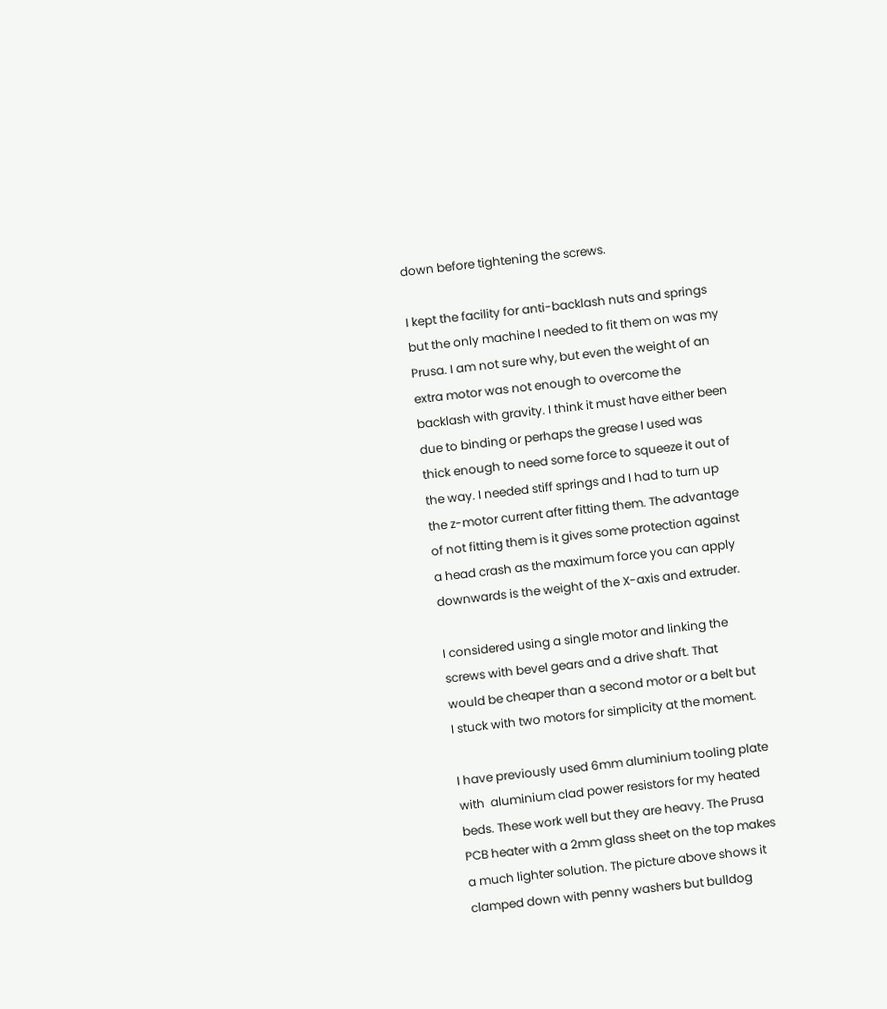down before tightening the screws.

I kept the facility for anti-backlash nuts and springs but the only machine I needed to fit them on was my Prusa. I am not sure why, but even the weight of an extra motor was not enough to overcome the backlash with gravity. I think it must have either been due to binding or perhaps the grease I used was thick enough to need some force to squeeze it out of the way. I needed stiff springs and I had to turn up the z-motor current after fitting them. The advantage of not fitting them is it gives some protection against a head crash as the maximum force you can apply downwards is the weight of the X-axis and extruder.

I considered using a single motor and linking the screws with bevel gears and a drive shaft. That would be cheaper than a second motor or a belt but I stuck with two motors for simplicity at the moment.

I have previously used 6mm aluminium tooling plate with  aluminium clad power resistors for my heated beds. These work well but they are heavy. The Prusa PCB heater with a 2mm glass sheet on the top makes a much lighter solution. The picture above shows it clamped down with penny washers but bulldog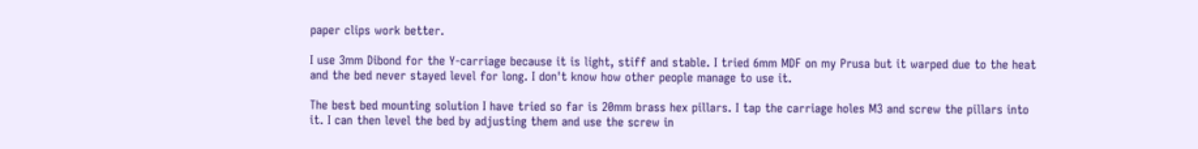paper clips work better.

I use 3mm Dibond for the Y-carriage because it is light, stiff and stable. I tried 6mm MDF on my Prusa but it warped due to the heat and the bed never stayed level for long. I don't know how other people manage to use it.

The best bed mounting solution I have tried so far is 20mm brass hex pillars. I tap the carriage holes M3 and screw the pillars into it. I can then level the bed by adjusting them and use the screw in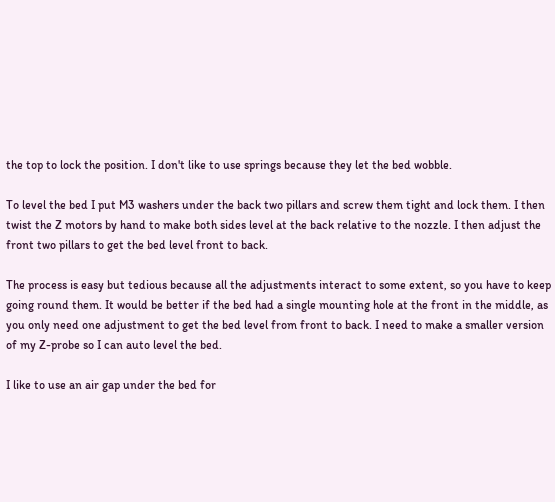the top to lock the position. I don't like to use springs because they let the bed wobble.

To level the bed I put M3 washers under the back two pillars and screw them tight and lock them. I then twist the Z motors by hand to make both sides level at the back relative to the nozzle. I then adjust the front two pillars to get the bed level front to back.

The process is easy but tedious because all the adjustments interact to some extent, so you have to keep going round them. It would be better if the bed had a single mounting hole at the front in the middle, as you only need one adjustment to get the bed level from front to back. I need to make a smaller version of my Z-probe so I can auto level the bed.

I like to use an air gap under the bed for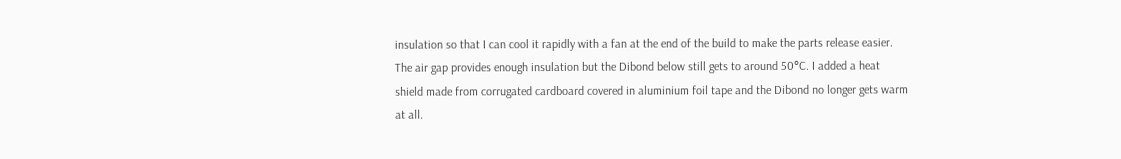insulation so that I can cool it rapidly with a fan at the end of the build to make the parts release easier. The air gap provides enough insulation but the Dibond below still gets to around 50°C. I added a heat shield made from corrugated cardboard covered in aluminium foil tape and the Dibond no longer gets warm at all.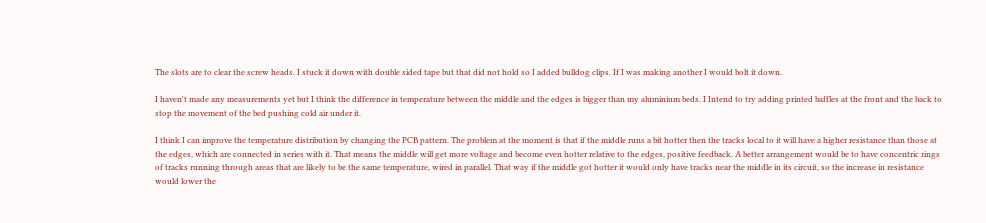The slots are to clear the screw heads. I stuck it down with double sided tape but that did not hold so I added bulldog clips. If I was making another I would bolt it down.

I haven't made any measurements yet but I think the difference in temperature between the middle and the edges is bigger than my aluminium beds. I Intend to try adding printed baffles at the front and the back to stop the movement of the bed pushing cold air under it.

I think I can improve the temperature distribution by changing the PCB pattern. The problem at the moment is that if the middle runs a bit hotter then the tracks local to it will have a higher resistance than those at the edges, which are connected in series with it. That means the middle will get more voltage and become even hotter relative to the edges, positive feedback. A better arrangement would be to have concentric rings of tracks running through areas that are likely to be the same temperature, wired in parallel. That way if the middle got hotter it would only have tracks near the middle in its circuit, so the increase in resistance would lower the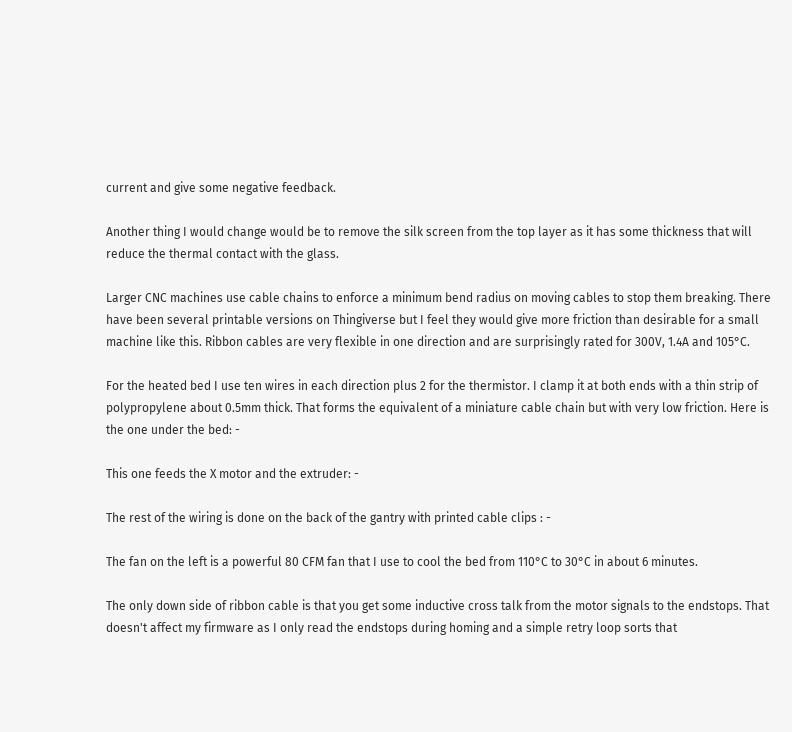current and give some negative feedback.

Another thing I would change would be to remove the silk screen from the top layer as it has some thickness that will reduce the thermal contact with the glass.

Larger CNC machines use cable chains to enforce a minimum bend radius on moving cables to stop them breaking. There have been several printable versions on Thingiverse but I feel they would give more friction than desirable for a small machine like this. Ribbon cables are very flexible in one direction and are surprisingly rated for 300V, 1.4A and 105°C.

For the heated bed I use ten wires in each direction plus 2 for the thermistor. I clamp it at both ends with a thin strip of polypropylene about 0.5mm thick. That forms the equivalent of a miniature cable chain but with very low friction. Here is the one under the bed: -

This one feeds the X motor and the extruder: -

The rest of the wiring is done on the back of the gantry with printed cable clips : -

The fan on the left is a powerful 80 CFM fan that I use to cool the bed from 110°C to 30°C in about 6 minutes.

The only down side of ribbon cable is that you get some inductive cross talk from the motor signals to the endstops. That doesn't affect my firmware as I only read the endstops during homing and a simple retry loop sorts that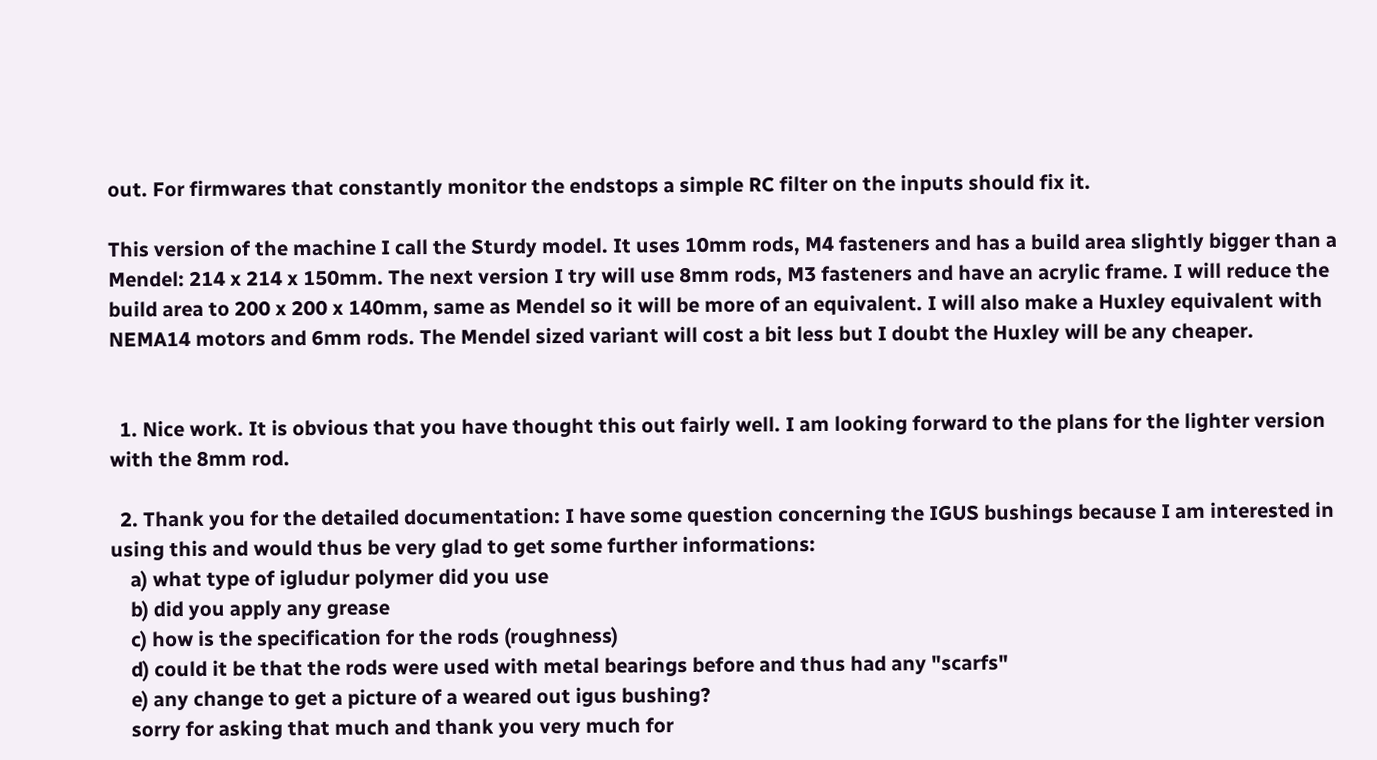out. For firmwares that constantly monitor the endstops a simple RC filter on the inputs should fix it.

This version of the machine I call the Sturdy model. It uses 10mm rods, M4 fasteners and has a build area slightly bigger than a Mendel: 214 x 214 x 150mm. The next version I try will use 8mm rods, M3 fasteners and have an acrylic frame. I will reduce the build area to 200 x 200 x 140mm, same as Mendel so it will be more of an equivalent. I will also make a Huxley equivalent with NEMA14 motors and 6mm rods. The Mendel sized variant will cost a bit less but I doubt the Huxley will be any cheaper.


  1. Nice work. It is obvious that you have thought this out fairly well. I am looking forward to the plans for the lighter version with the 8mm rod.

  2. Thank you for the detailed documentation: I have some question concerning the IGUS bushings because I am interested in using this and would thus be very glad to get some further informations:
    a) what type of igludur polymer did you use
    b) did you apply any grease
    c) how is the specification for the rods (roughness)
    d) could it be that the rods were used with metal bearings before and thus had any "scarfs"
    e) any change to get a picture of a weared out igus bushing?
    sorry for asking that much and thank you very much for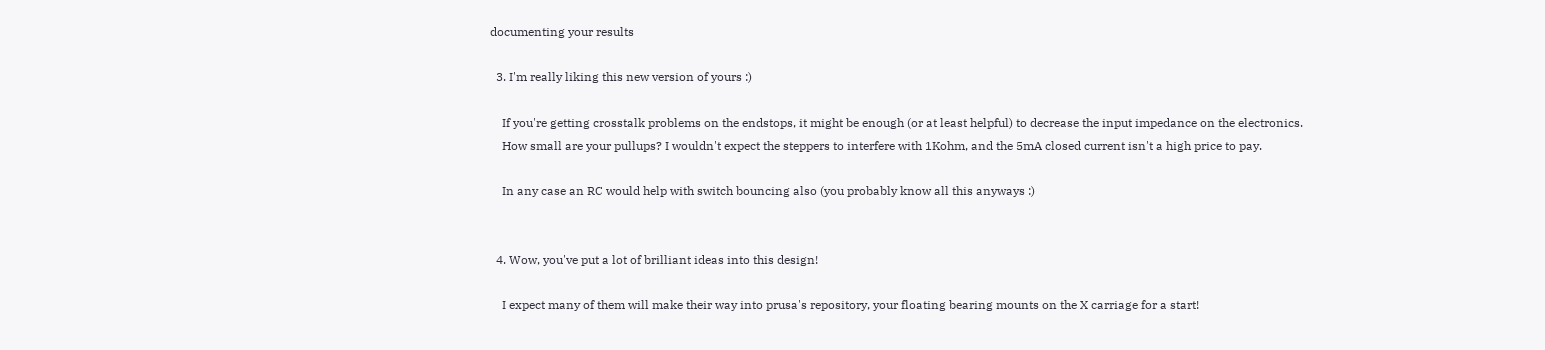documenting your results

  3. I'm really liking this new version of yours :)

    If you're getting crosstalk problems on the endstops, it might be enough (or at least helpful) to decrease the input impedance on the electronics.
    How small are your pullups? I wouldn't expect the steppers to interfere with 1Kohm, and the 5mA closed current isn't a high price to pay.

    In any case an RC would help with switch bouncing also (you probably know all this anyways :)


  4. Wow, you've put a lot of brilliant ideas into this design!

    I expect many of them will make their way into prusa's repository, your floating bearing mounts on the X carriage for a start!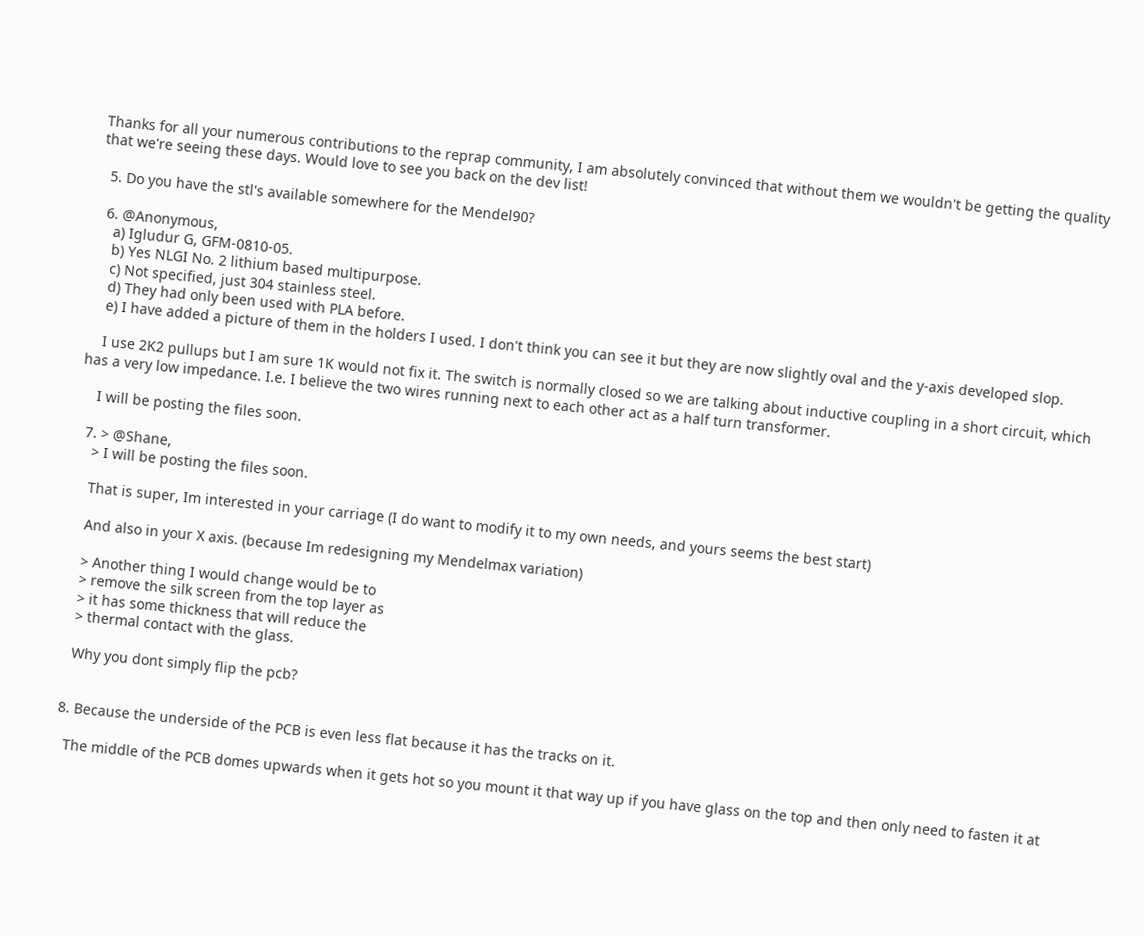Thanks for all your numerous contributions to the reprap community, I am absolutely convinced that without them we wouldn't be getting the quality that we're seeing these days. Would love to see you back on the dev list!

  5. Do you have the stl's available somewhere for the Mendel90?

  6. @Anonymous,
    a) Igludur G, GFM-0810-05.
    b) Yes NLGI No. 2 lithium based multipurpose.
    c) Not specified, just 304 stainless steel.
    d) They had only been used with PLA before.
    e) I have added a picture of them in the holders I used. I don't think you can see it but they are now slightly oval and the y-axis developed slop.

    I use 2K2 pullups but I am sure 1K would not fix it. The switch is normally closed so we are talking about inductive coupling in a short circuit, which has a very low impedance. I.e. I believe the two wires running next to each other act as a half turn transformer.

    I will be posting the files soon.

  7. > @Shane,
    > I will be posting the files soon.

    That is super, Im interested in your carriage (I do want to modify it to my own needs, and yours seems the best start)

    And also in your X axis. (because Im redesigning my Mendelmax variation)

    > Another thing I would change would be to
    > remove the silk screen from the top layer as
    > it has some thickness that will reduce the
    > thermal contact with the glass.

    Why you dont simply flip the pcb?


  8. Because the underside of the PCB is even less flat because it has the tracks on it.

    The middle of the PCB domes upwards when it gets hot so you mount it that way up if you have glass on the top and then only need to fasten it at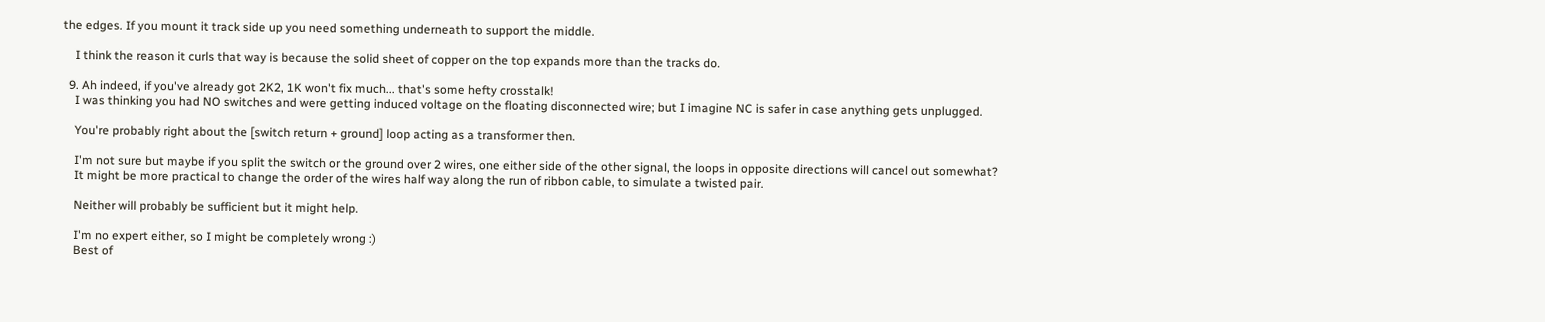the edges. If you mount it track side up you need something underneath to support the middle.

    I think the reason it curls that way is because the solid sheet of copper on the top expands more than the tracks do.

  9. Ah indeed, if you've already got 2K2, 1K won't fix much... that's some hefty crosstalk!
    I was thinking you had NO switches and were getting induced voltage on the floating disconnected wire; but I imagine NC is safer in case anything gets unplugged.

    You're probably right about the [switch return + ground] loop acting as a transformer then.

    I'm not sure but maybe if you split the switch or the ground over 2 wires, one either side of the other signal, the loops in opposite directions will cancel out somewhat?
    It might be more practical to change the order of the wires half way along the run of ribbon cable, to simulate a twisted pair.

    Neither will probably be sufficient but it might help.

    I'm no expert either, so I might be completely wrong :)
    Best of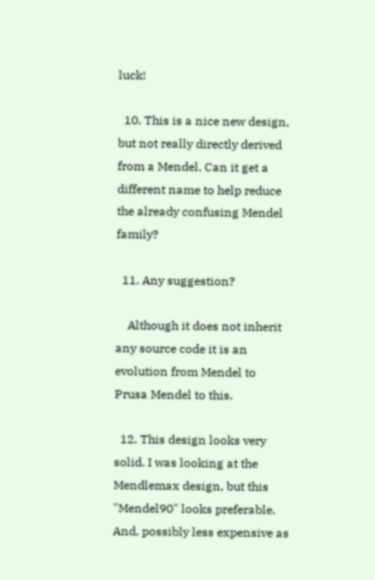luck!

  10. This is a nice new design, but not really directly derived from a Mendel. Can it get a different name to help reduce the already confusing Mendel family?

  11. Any suggestion?

    Although it does not inherit any source code it is an evolution from Mendel to Prusa Mendel to this.

  12. This design looks very solid. I was looking at the Mendlemax design, but this "Mendel90" looks preferable. And, possibly less expensive as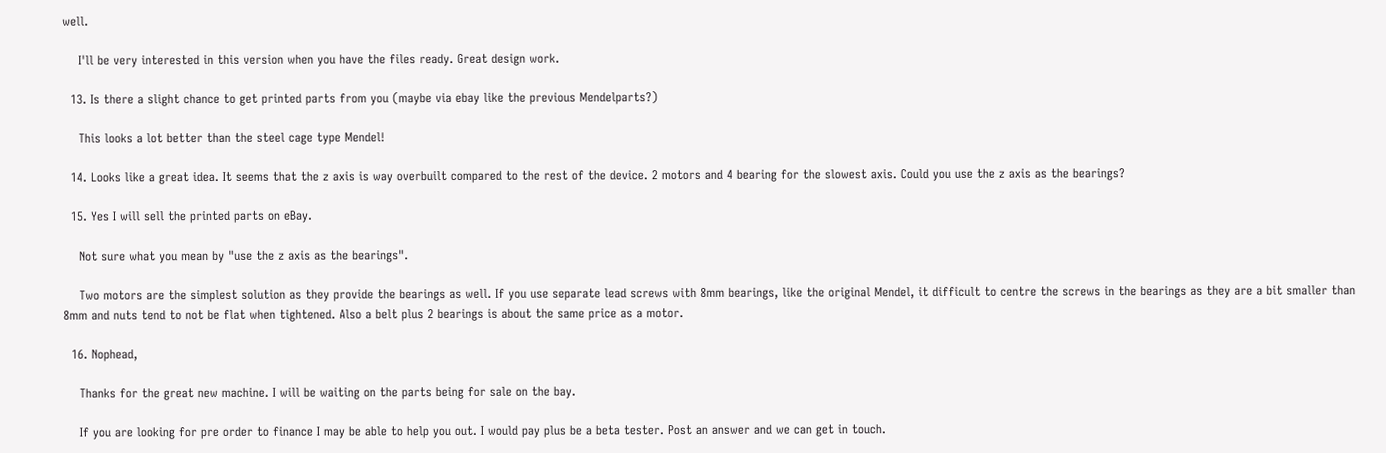well.

    I'll be very interested in this version when you have the files ready. Great design work.

  13. Is there a slight chance to get printed parts from you (maybe via ebay like the previous Mendelparts?)

    This looks a lot better than the steel cage type Mendel!

  14. Looks like a great idea. It seems that the z axis is way overbuilt compared to the rest of the device. 2 motors and 4 bearing for the slowest axis. Could you use the z axis as the bearings?

  15. Yes I will sell the printed parts on eBay.

    Not sure what you mean by "use the z axis as the bearings".

    Two motors are the simplest solution as they provide the bearings as well. If you use separate lead screws with 8mm bearings, like the original Mendel, it difficult to centre the screws in the bearings as they are a bit smaller than 8mm and nuts tend to not be flat when tightened. Also a belt plus 2 bearings is about the same price as a motor.

  16. Nophead,

    Thanks for the great new machine. I will be waiting on the parts being for sale on the bay.

    If you are looking for pre order to finance I may be able to help you out. I would pay plus be a beta tester. Post an answer and we can get in touch.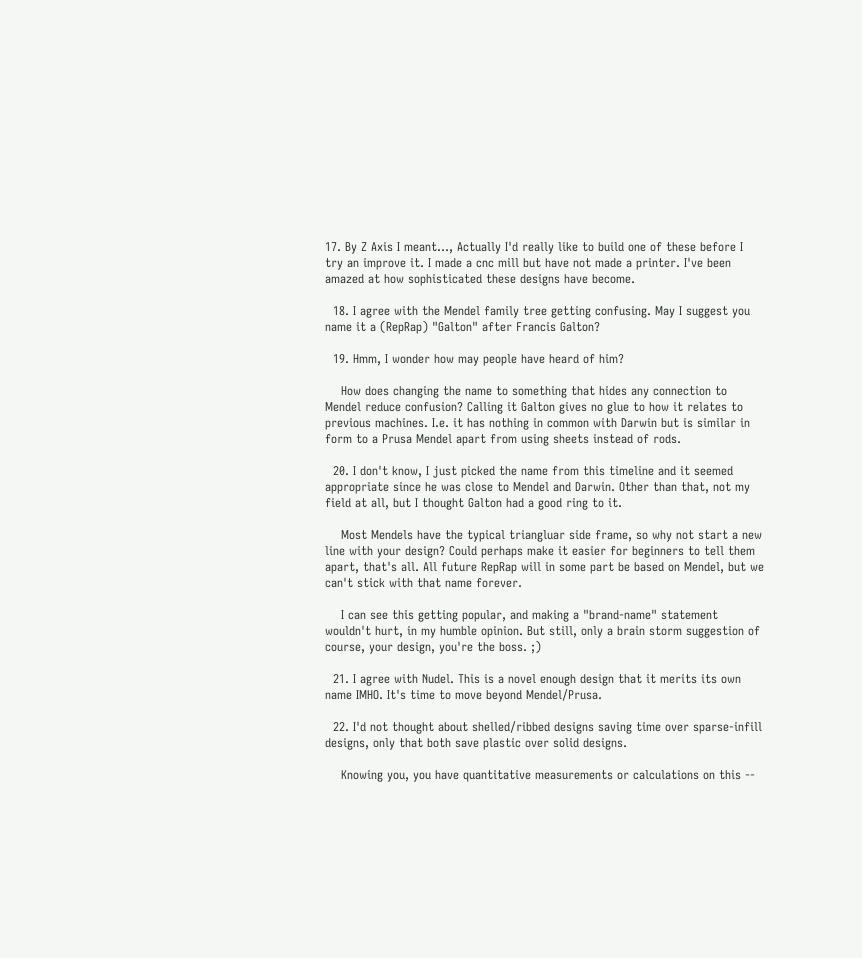17. By Z Axis I meant..., Actually I'd really like to build one of these before I try an improve it. I made a cnc mill but have not made a printer. I've been amazed at how sophisticated these designs have become.

  18. I agree with the Mendel family tree getting confusing. May I suggest you name it a (RepRap) "Galton" after Francis Galton?

  19. Hmm, I wonder how may people have heard of him?

    How does changing the name to something that hides any connection to Mendel reduce confusion? Calling it Galton gives no glue to how it relates to previous machines. I.e. it has nothing in common with Darwin but is similar in form to a Prusa Mendel apart from using sheets instead of rods.

  20. I don't know, I just picked the name from this timeline and it seemed appropriate since he was close to Mendel and Darwin. Other than that, not my field at all, but I thought Galton had a good ring to it.

    Most Mendels have the typical triangluar side frame, so why not start a new line with your design? Could perhaps make it easier for beginners to tell them apart, that's all. All future RepRap will in some part be based on Mendel, but we can't stick with that name forever.

    I can see this getting popular, and making a "brand-name" statement wouldn't hurt, in my humble opinion. But still, only a brain storm suggestion of course, your design, you're the boss. ;)

  21. I agree with Nudel. This is a novel enough design that it merits its own name IMHO. It's time to move beyond Mendel/Prusa.

  22. I'd not thought about shelled/ribbed designs saving time over sparse-infill designs, only that both save plastic over solid designs.

    Knowing you, you have quantitative measurements or calculations on this --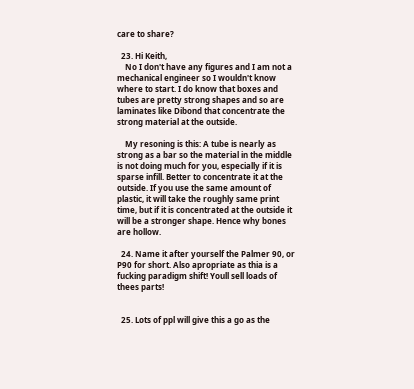care to share?

  23. Hi Keith,
    No I don't have any figures and I am not a mechanical engineer so I wouldn't know where to start. I do know that boxes and tubes are pretty strong shapes and so are laminates like Dibond that concentrate the strong material at the outside.

    My resoning is this: A tube is nearly as strong as a bar so the material in the middle is not doing much for you, especially if it is sparse infill. Better to concentrate it at the outside. If you use the same amount of plastic, it will take the roughly same print time, but if it is concentrated at the outside it will be a stronger shape. Hence why bones are hollow.

  24. Name it after yourself the Palmer 90, or P90 for short. Also apropriate as thia is a fucking paradigm shift! Youll sell loads of thees parts!


  25. Lots of ppl will give this a go as the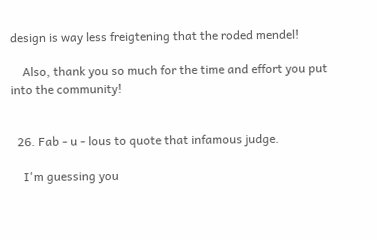design is way less freigtening that the roded mendel!

    Also, thank you so much for the time and effort you put into the community!


  26. Fab - u - lous to quote that infamous judge.

    I'm guessing you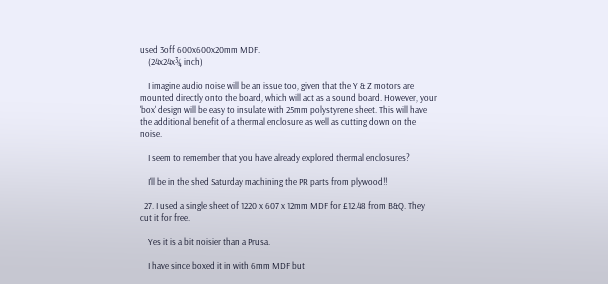used 3off 600x600x20mm MDF.
    (24x24x¾ inch)

    I imagine audio noise will be an issue too, given that the Y & Z motors are mounted directly onto the board, which will act as a sound board. However, your 'box' design will be easy to insulate with 25mm polystyrene sheet. This will have the additional benefit of a thermal enclosure as well as cutting down on the noise.

    I seem to remember that you have already explored thermal enclosures?

    I'll be in the shed Saturday machining the PR parts from plywood!!

  27. I used a single sheet of 1220 x 607 x 12mm MDF for £12.48 from B&Q. They cut it for free.

    Yes it is a bit noisier than a Prusa.

    I have since boxed it in with 6mm MDF but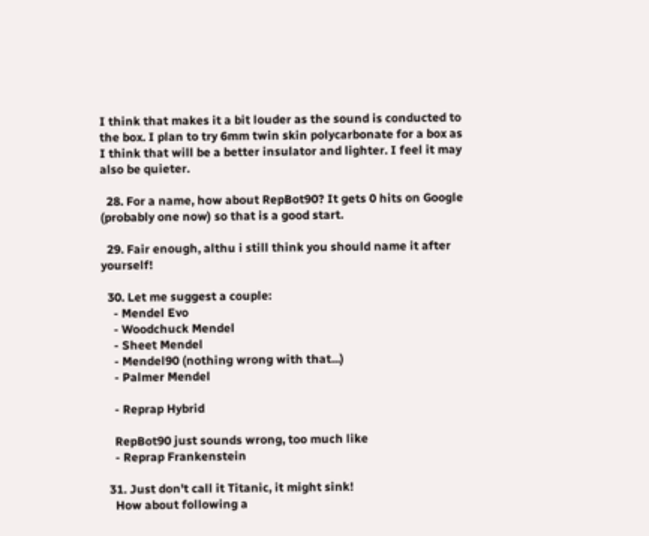I think that makes it a bit louder as the sound is conducted to the box. I plan to try 6mm twin skin polycarbonate for a box as I think that will be a better insulator and lighter. I feel it may also be quieter.

  28. For a name, how about RepBot90? It gets 0 hits on Google (probably one now) so that is a good start.

  29. Fair enough, althu i still think you should name it after yourself!

  30. Let me suggest a couple:
    - Mendel Evo
    - Woodchuck Mendel
    - Sheet Mendel
    - Mendel90 (nothing wrong with that...)
    - Palmer Mendel

    - Reprap Hybrid

    RepBot90 just sounds wrong, too much like
    - Reprap Frankenstein

  31. Just don't call it Titanic, it might sink!
    How about following a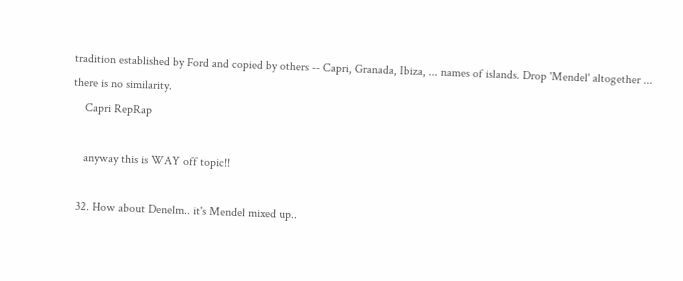tradition established by Ford and copied by others -- Capri, Granada, Ibiza, ... names of islands. Drop 'Mendel' altogether ... there is no similarity.
    Capri RepRap

    anyway this is WAY off topic!!

  32. How about Denelm.. it's Mendel mixed up..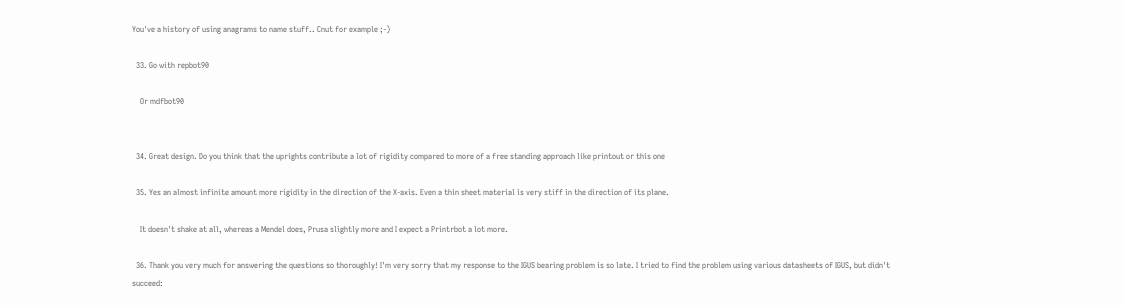You've a history of using anagrams to name stuff.. Cnut for example ;-)

  33. Go with repbot90

    Or mdfbot90


  34. Great design. Do you think that the uprights contribute a lot of rigidity compared to more of a free standing approach like printout or this one

  35. Yes an almost infinite amount more rigidity in the direction of the X-axis. Even a thin sheet material is very stiff in the direction of its plane.

    It doesn't shake at all, whereas a Mendel does, Prusa slightly more and I expect a Printrbot a lot more.

  36. Thank you very much for answering the questions so thoroughly! I'm very sorry that my response to the IGUS bearing problem is so late. I tried to find the problem using various datasheets of IGUS, but didn't succeed: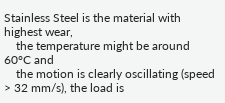Stainless Steel is the material with highest wear,
    the temperature might be around 60°C and
    the motion is clearly oscillating (speed > 32 mm/s), the load is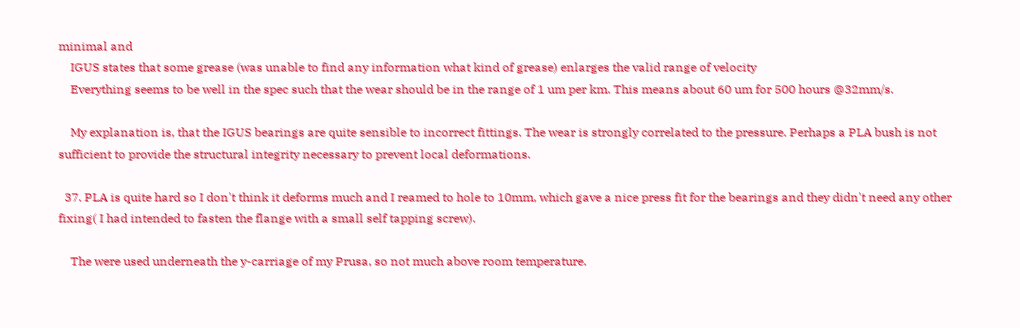minimal and
    IGUS states that some grease (was unable to find any information what kind of grease) enlarges the valid range of velocity
    Everything seems to be well in the spec such that the wear should be in the range of 1 um per km. This means about 60 um for 500 hours @32mm/s.

    My explanation is, that the IGUS bearings are quite sensible to incorrect fittings. The wear is strongly correlated to the pressure. Perhaps a PLA bush is not sufficient to provide the structural integrity necessary to prevent local deformations.

  37. PLA is quite hard so I don't think it deforms much and I reamed to hole to 10mm, which gave a nice press fit for the bearings and they didn't need any other fixing( I had intended to fasten the flange with a small self tapping screw).

    The were used underneath the y-carriage of my Prusa, so not much above room temperature.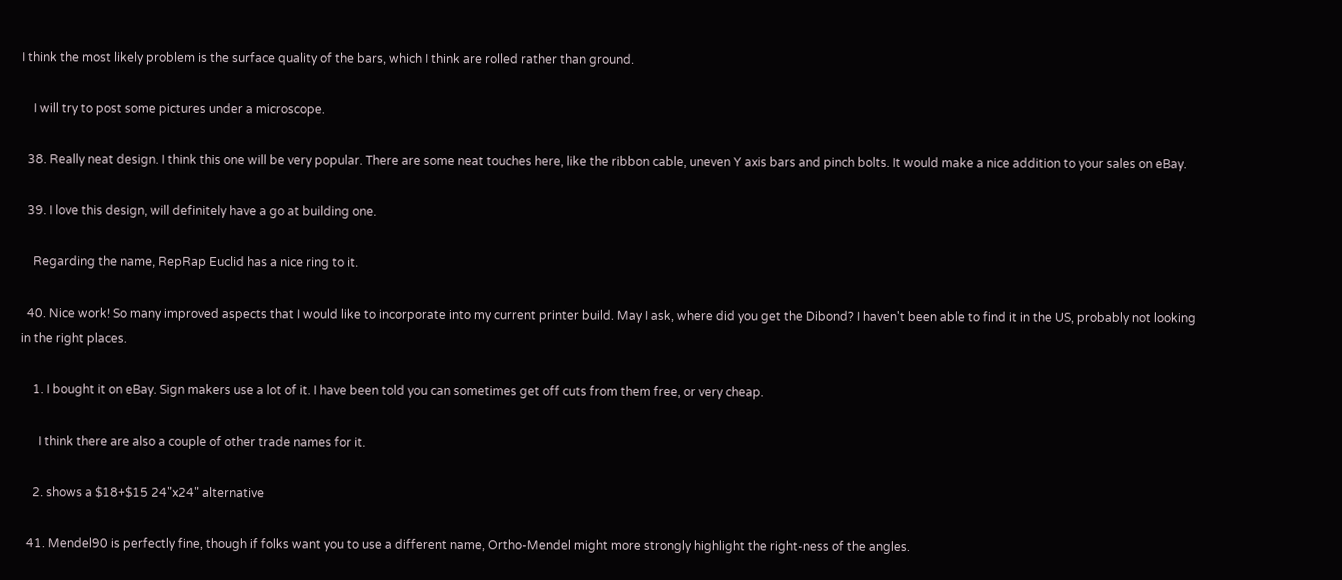I think the most likely problem is the surface quality of the bars, which I think are rolled rather than ground.

    I will try to post some pictures under a microscope.

  38. Really neat design. I think this one will be very popular. There are some neat touches here, like the ribbon cable, uneven Y axis bars and pinch bolts. It would make a nice addition to your sales on eBay.

  39. I love this design, will definitely have a go at building one.

    Regarding the name, RepRap Euclid has a nice ring to it.

  40. Nice work! So many improved aspects that I would like to incorporate into my current printer build. May I ask, where did you get the Dibond? I haven't been able to find it in the US, probably not looking in the right places.

    1. I bought it on eBay. Sign makers use a lot of it. I have been told you can sometimes get off cuts from them free, or very cheap.

      I think there are also a couple of other trade names for it.

    2. shows a $18+$15 24"x24" alternative

  41. Mendel90 is perfectly fine, though if folks want you to use a different name, Ortho-Mendel might more strongly highlight the right-ness of the angles.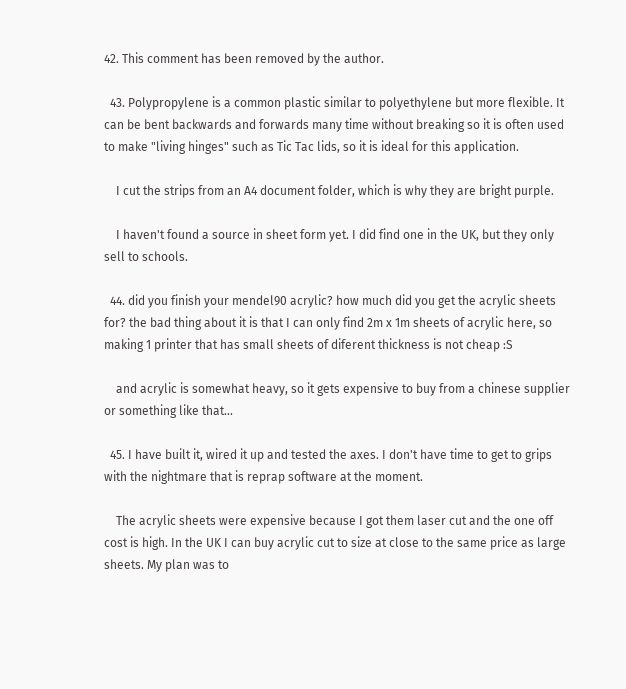42. This comment has been removed by the author.

  43. Polypropylene is a common plastic similar to polyethylene but more flexible. It can be bent backwards and forwards many time without breaking so it is often used to make "living hinges" such as Tic Tac lids, so it is ideal for this application.

    I cut the strips from an A4 document folder, which is why they are bright purple.

    I haven't found a source in sheet form yet. I did find one in the UK, but they only sell to schools.

  44. did you finish your mendel90 acrylic? how much did you get the acrylic sheets for? the bad thing about it is that I can only find 2m x 1m sheets of acrylic here, so making 1 printer that has small sheets of diferent thickness is not cheap :S

    and acrylic is somewhat heavy, so it gets expensive to buy from a chinese supplier or something like that...

  45. I have built it, wired it up and tested the axes. I don't have time to get to grips with the nightmare that is reprap software at the moment.

    The acrylic sheets were expensive because I got them laser cut and the one off cost is high. In the UK I can buy acrylic cut to size at close to the same price as large sheets. My plan was to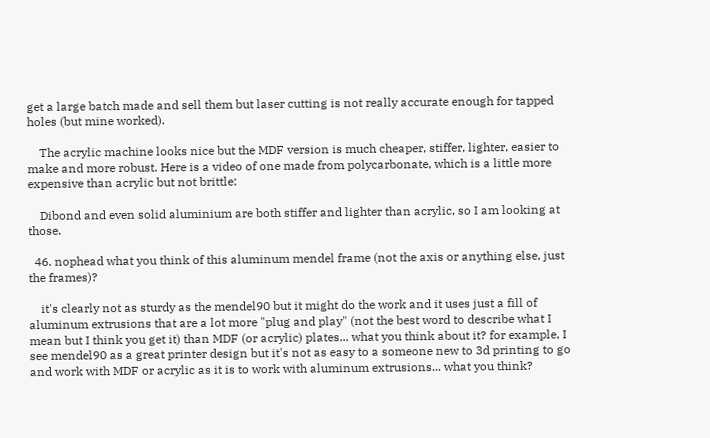get a large batch made and sell them but laser cutting is not really accurate enough for tapped holes (but mine worked).

    The acrylic machine looks nice but the MDF version is much cheaper, stiffer, lighter, easier to make and more robust. Here is a video of one made from polycarbonate, which is a little more expensive than acrylic but not brittle:

    Dibond and even solid aluminium are both stiffer and lighter than acrylic, so I am looking at those.

  46. nophead what you think of this aluminum mendel frame (not the axis or anything else, just the frames)?

    it's clearly not as sturdy as the mendel90 but it might do the work and it uses just a fill of aluminum extrusions that are a lot more "plug and play" (not the best word to describe what I mean but I think you get it) than MDF (or acrylic) plates... what you think about it? for example, I see mendel90 as a great printer design but it's not as easy to a someone new to 3d printing to go and work with MDF or acrylic as it is to work with aluminum extrusions... what you think?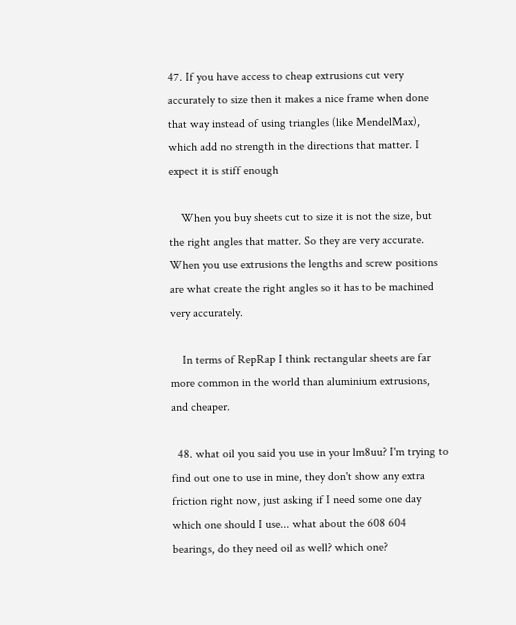47. If you have access to cheap extrusions cut very accurately to size then it makes a nice frame when done that way instead of using triangles (like MendelMax), which add no strength in the directions that matter. I expect it is stiff enough

    When you buy sheets cut to size it is not the size, but the right angles that matter. So they are very accurate. When you use extrusions the lengths and screw positions are what create the right angles so it has to be machined very accurately.

    In terms of RepRap I think rectangular sheets are far more common in the world than aluminium extrusions, and cheaper.

  48. what oil you said you use in your lm8uu? I'm trying to find out one to use in mine, they don't show any extra friction right now, just asking if I need some one day which one should I use... what about the 608 604 bearings, do they need oil as well? which one?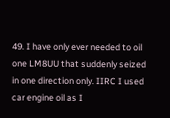49. I have only ever needed to oil one LM8UU that suddenly seized in one direction only. IIRC I used car engine oil as I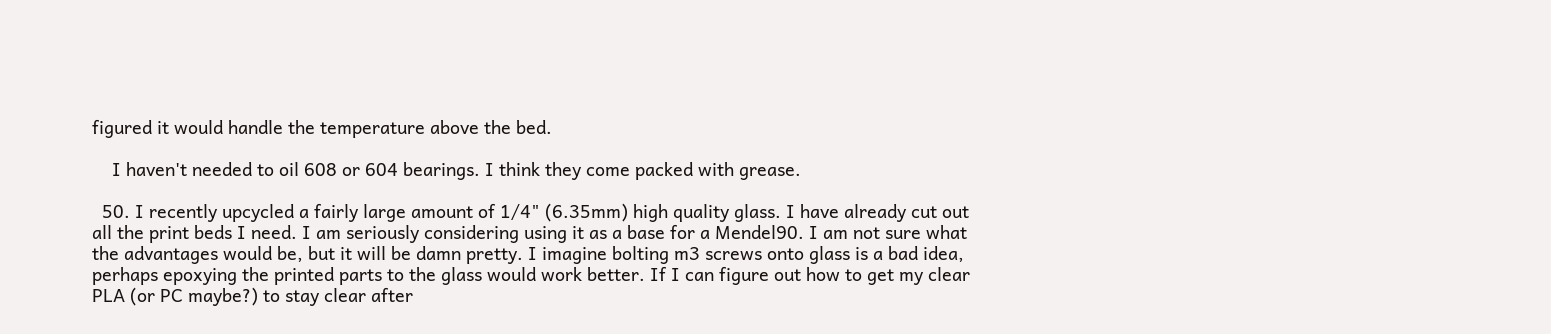figured it would handle the temperature above the bed.

    I haven't needed to oil 608 or 604 bearings. I think they come packed with grease.

  50. I recently upcycled a fairly large amount of 1/4" (6.35mm) high quality glass. I have already cut out all the print beds I need. I am seriously considering using it as a base for a Mendel90. I am not sure what the advantages would be, but it will be damn pretty. I imagine bolting m3 screws onto glass is a bad idea, perhaps epoxying the printed parts to the glass would work better. If I can figure out how to get my clear PLA (or PC maybe?) to stay clear after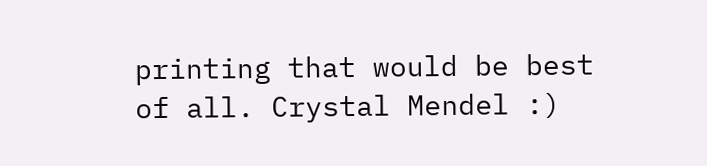printing that would be best of all. Crystal Mendel :)